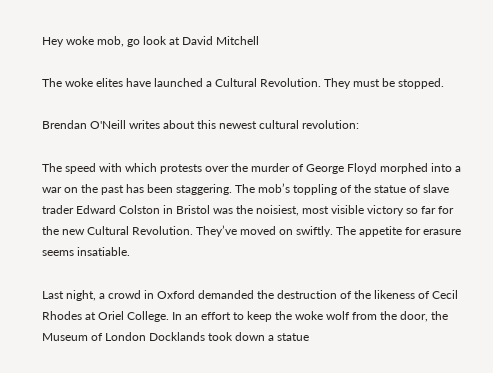Hey woke mob, go look at David Mitchell

The woke elites have launched a Cultural Revolution. They must be stopped.

Brendan O'Neill writes about this newest cultural revolution:

The speed with which protests over the murder of George Floyd morphed into a war on the past has been staggering. The mob’s toppling of the statue of slave trader Edward Colston in Bristol was the noisiest, most visible victory so far for the new Cultural Revolution. They’ve moved on swiftly. The appetite for erasure seems insatiable.

Last night, a crowd in Oxford demanded the destruction of the likeness of Cecil Rhodes at Oriel College. In an effort to keep the woke wolf from the door, the Museum of London Docklands took down a statue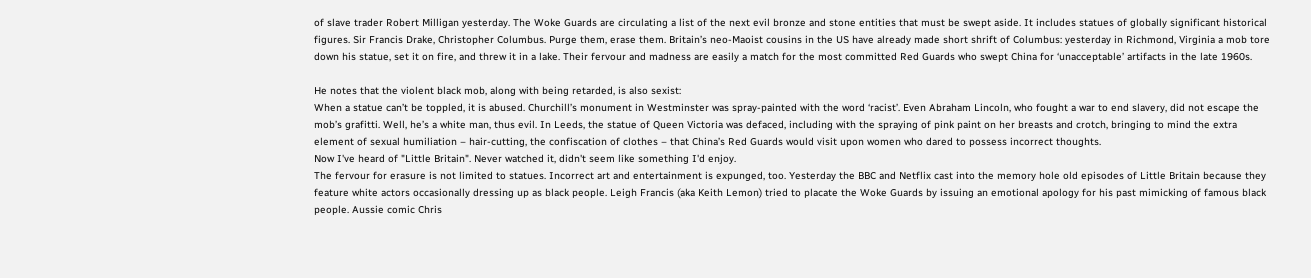of slave trader Robert Milligan yesterday. The Woke Guards are circulating a list of the next evil bronze and stone entities that must be swept aside. It includes statues of globally significant historical figures. Sir Francis Drake, Christopher Columbus. Purge them, erase them. Britain’s neo-Maoist cousins in the US have already made short shrift of Columbus: yesterday in Richmond, Virginia a mob tore down his statue, set it on fire, and threw it in a lake. Their fervour and madness are easily a match for the most committed Red Guards who swept China for ‘unacceptable’ artifacts in the late 1960s.

He notes that the violent black mob, along with being retarded, is also sexist:
When a statue can’t be toppled, it is abused. Churchill’s monument in Westminster was spray-painted with the word ‘racist’. Even Abraham Lincoln, who fought a war to end slavery, did not escape the mob’s grafitti. Well, he’s a white man, thus evil. In Leeds, the statue of Queen Victoria was defaced, including with the spraying of pink paint on her breasts and crotch, bringing to mind the extra element of sexual humiliation – hair-cutting, the confiscation of clothes – that China’s Red Guards would visit upon women who dared to possess incorrect thoughts.
Now I've heard of "Little Britain". Never watched it, didn't seem like something I'd enjoy.
The fervour for erasure is not limited to statues. Incorrect art and entertainment is expunged, too. Yesterday the BBC and Netflix cast into the memory hole old episodes of Little Britain because they feature white actors occasionally dressing up as black people. Leigh Francis (aka Keith Lemon) tried to placate the Woke Guards by issuing an emotional apology for his past mimicking of famous black people. Aussie comic Chris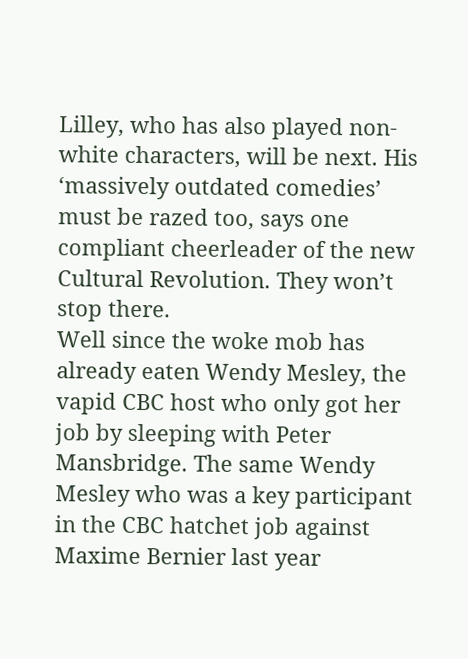Lilley, who has also played non-white characters, will be next. His ‘massively outdated comedies’ must be razed too, says one compliant cheerleader of the new Cultural Revolution. They won’t stop there.
Well since the woke mob has already eaten Wendy Mesley, the vapid CBC host who only got her job by sleeping with Peter Mansbridge. The same Wendy Mesley who was a key participant in the CBC hatchet job against Maxime Bernier last year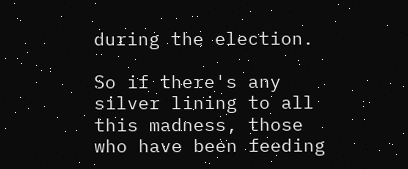during the election.

So if there's any silver lining to all this madness, those who have been feeding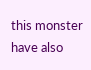this monster have also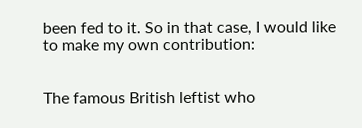been fed to it. So in that case, I would like to make my own contribution:


The famous British leftist who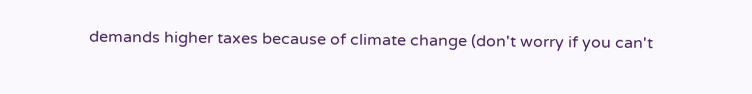demands higher taxes because of climate change (don't worry if you can't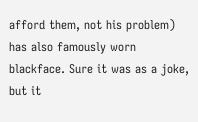afford them, not his problem) has also famously worn blackface. Sure it was as a joke, but it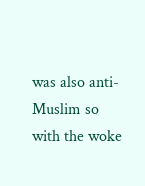was also anti-Muslim so with the woke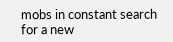mobs in constant search for a new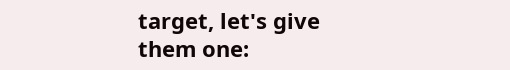target, let's give them one: